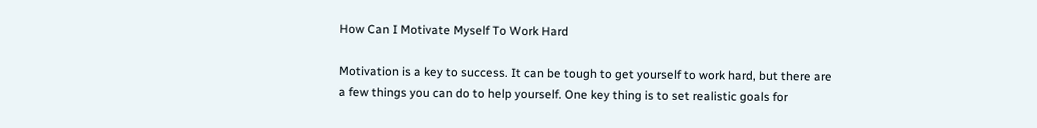How Can I Motivate Myself To Work Hard

Motivation is a key to success. It can be tough to get yourself to work hard, but there are a few things you can do to help yourself. One key thing is to set realistic goals for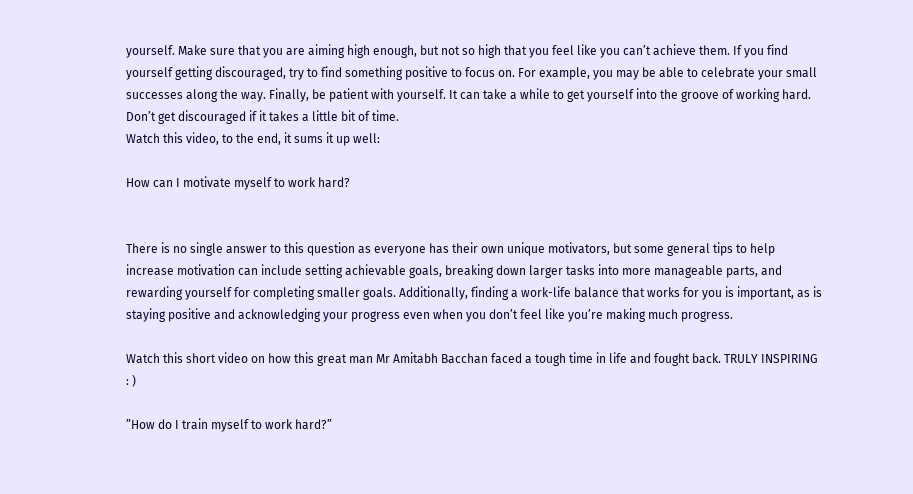yourself. Make sure that you are aiming high enough, but not so high that you feel like you can’t achieve them. If you find yourself getting discouraged, try to find something positive to focus on. For example, you may be able to celebrate your small successes along the way. Finally, be patient with yourself. It can take a while to get yourself into the groove of working hard. Don’t get discouraged if it takes a little bit of time.
Watch this video, to the end, it sums it up well:

How can I motivate myself to work hard?


There is no single answer to this question as everyone has their own unique motivators, but some general tips to help increase motivation can include setting achievable goals, breaking down larger tasks into more manageable parts, and rewarding yourself for completing smaller goals. Additionally, finding a work-life balance that works for you is important, as is staying positive and acknowledging your progress even when you don’t feel like you’re making much progress.

Watch this short video on how this great man Mr Amitabh Bacchan faced a tough time in life and fought back. TRULY INSPIRING : )

”How do I train myself to work hard?”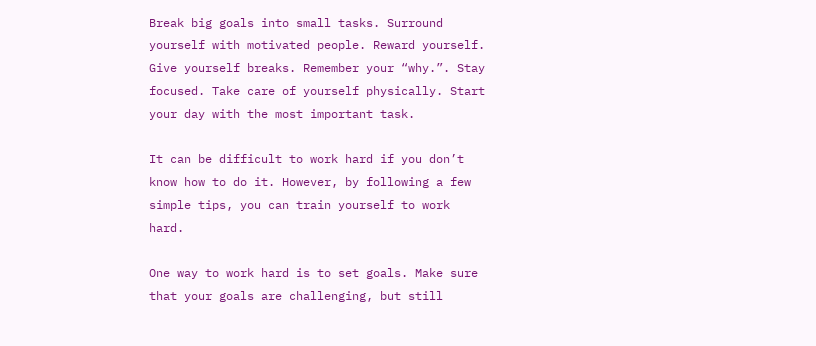Break big goals into small tasks. Surround yourself with motivated people. Reward yourself. Give yourself breaks. Remember your “why.”. Stay focused. Take care of yourself physically. Start your day with the most important task.

It can be difficult to work hard if you don’t know how to do it. However, by following a few simple tips, you can train yourself to work hard.

One way to work hard is to set goals. Make sure that your goals are challenging, but still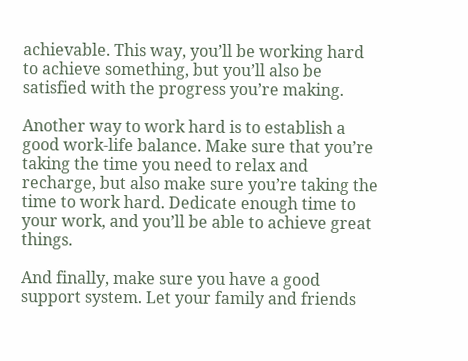achievable. This way, you’ll be working hard to achieve something, but you’ll also be satisfied with the progress you’re making.

Another way to work hard is to establish a good work-life balance. Make sure that you’re taking the time you need to relax and recharge, but also make sure you’re taking the time to work hard. Dedicate enough time to your work, and you’ll be able to achieve great things.

And finally, make sure you have a good support system. Let your family and friends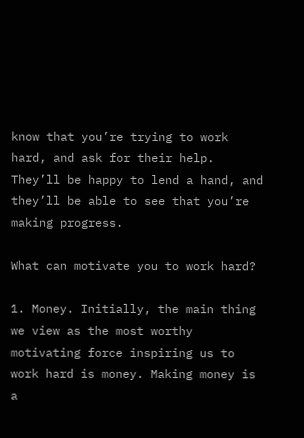know that you’re trying to work hard, and ask for their help. They’ll be happy to lend a hand, and they’ll be able to see that you’re making progress.

What can motivate you to work hard?

1. Money. Initially, the main thing we view as the most worthy motivating force inspiring us to work hard is money. Making money is a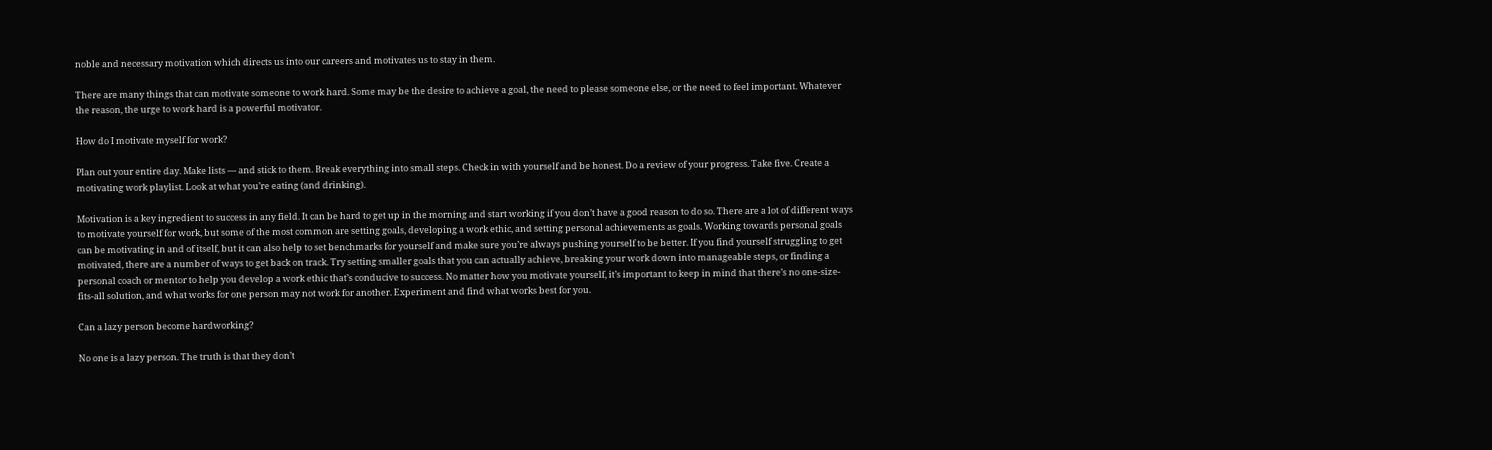noble and necessary motivation which directs us into our careers and motivates us to stay in them.

There are many things that can motivate someone to work hard. Some may be the desire to achieve a goal, the need to please someone else, or the need to feel important. Whatever the reason, the urge to work hard is a powerful motivator.

How do I motivate myself for work?

Plan out your entire day. Make lists — and stick to them. Break everything into small steps. Check in with yourself and be honest. Do a review of your progress. Take five. Create a motivating work playlist. Look at what you’re eating (and drinking).

Motivation is a key ingredient to success in any field. It can be hard to get up in the morning and start working if you don’t have a good reason to do so. There are a lot of different ways to motivate yourself for work, but some of the most common are setting goals, developing a work ethic, and setting personal achievements as goals. Working towards personal goals can be motivating in and of itself, but it can also help to set benchmarks for yourself and make sure you’re always pushing yourself to be better. If you find yourself struggling to get motivated, there are a number of ways to get back on track. Try setting smaller goals that you can actually achieve, breaking your work down into manageable steps, or finding a personal coach or mentor to help you develop a work ethic that’s conducive to success. No matter how you motivate yourself, it’s important to keep in mind that there’s no one-size-fits-all solution, and what works for one person may not work for another. Experiment and find what works best for you.

Can a lazy person become hardworking?

No one is a lazy person. The truth is that they don’t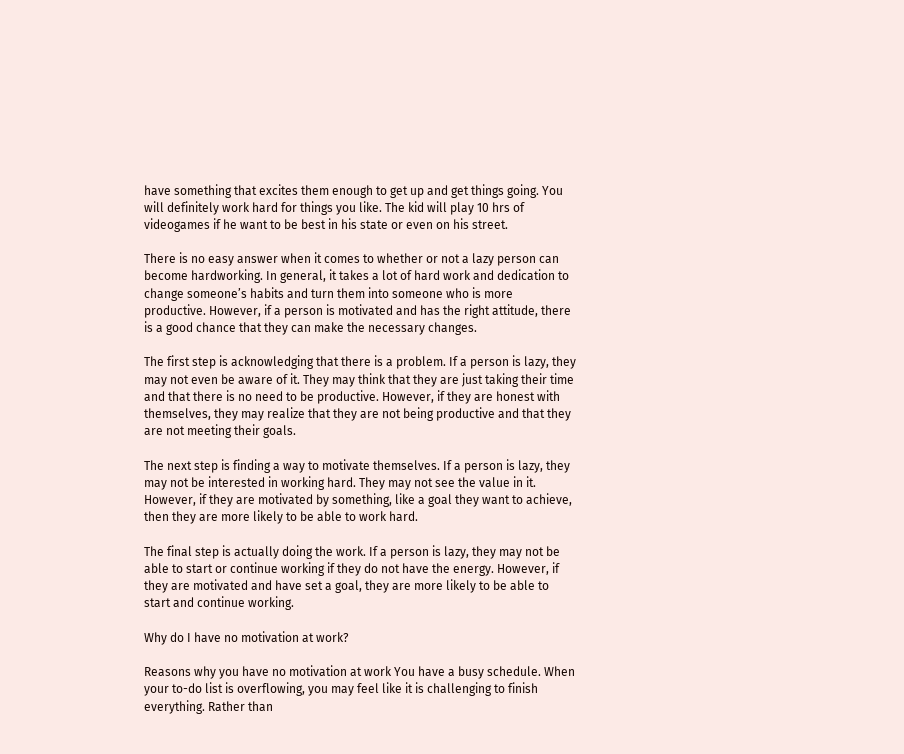have something that excites them enough to get up and get things going. You will definitely work hard for things you like. The kid will play 10 hrs of videogames if he want to be best in his state or even on his street.

There is no easy answer when it comes to whether or not a lazy person can become hardworking. In general, it takes a lot of hard work and dedication to change someone’s habits and turn them into someone who is more productive. However, if a person is motivated and has the right attitude, there is a good chance that they can make the necessary changes.

The first step is acknowledging that there is a problem. If a person is lazy, they may not even be aware of it. They may think that they are just taking their time and that there is no need to be productive. However, if they are honest with themselves, they may realize that they are not being productive and that they are not meeting their goals.

The next step is finding a way to motivate themselves. If a person is lazy, they may not be interested in working hard. They may not see the value in it. However, if they are motivated by something, like a goal they want to achieve, then they are more likely to be able to work hard.

The final step is actually doing the work. If a person is lazy, they may not be able to start or continue working if they do not have the energy. However, if they are motivated and have set a goal, they are more likely to be able to start and continue working.

Why do I have no motivation at work?

Reasons why you have no motivation at work You have a busy schedule. When your to-do list is overflowing, you may feel like it is challenging to finish everything. Rather than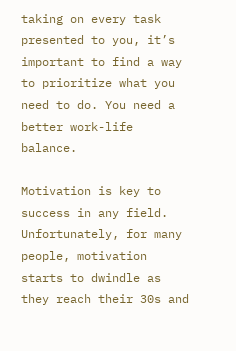taking on every task presented to you, it’s important to find a way to prioritize what you need to do. You need a better work-life balance.

Motivation is key to success in any field. Unfortunately, for many people, motivation starts to dwindle as they reach their 30s and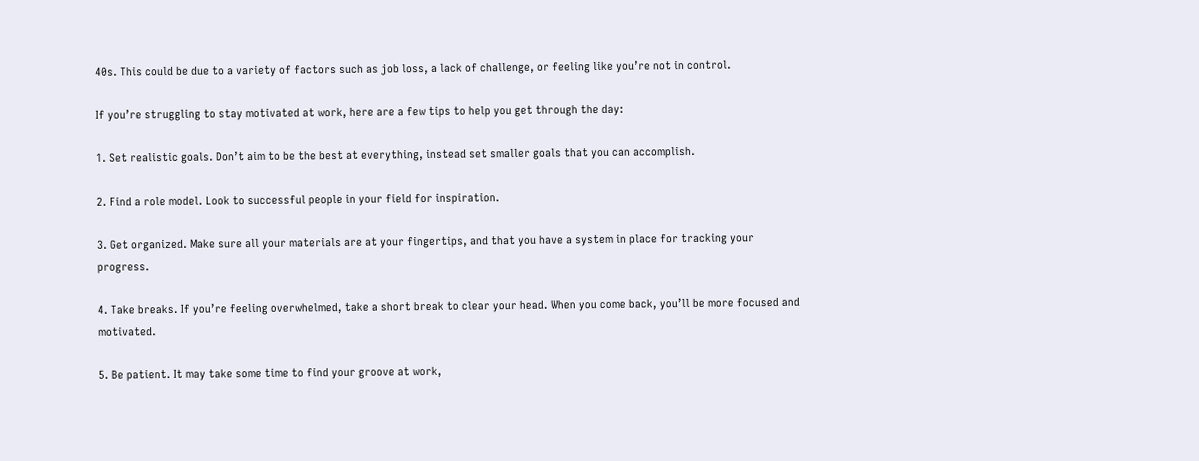40s. This could be due to a variety of factors such as job loss, a lack of challenge, or feeling like you’re not in control.

If you’re struggling to stay motivated at work, here are a few tips to help you get through the day:

1. Set realistic goals. Don’t aim to be the best at everything, instead set smaller goals that you can accomplish.

2. Find a role model. Look to successful people in your field for inspiration.

3. Get organized. Make sure all your materials are at your fingertips, and that you have a system in place for tracking your progress.

4. Take breaks. If you’re feeling overwhelmed, take a short break to clear your head. When you come back, you’ll be more focused and motivated.

5. Be patient. It may take some time to find your groove at work,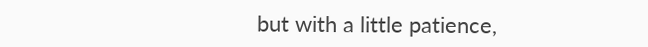but with a little patience,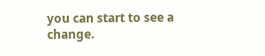you can start to see a change.